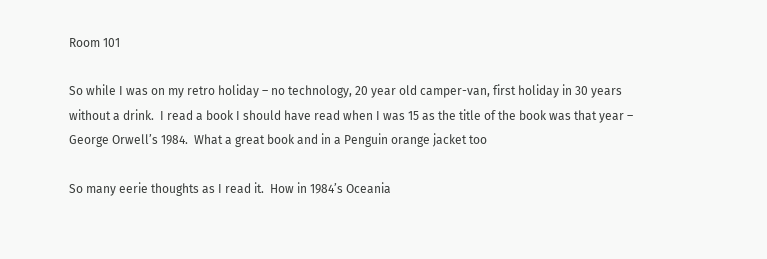Room 101

So while I was on my retro holiday – no technology, 20 year old camper-van, first holiday in 30 years without a drink.  I read a book I should have read when I was 15 as the title of the book was that year – George Orwell’s 1984.  What a great book and in a Penguin orange jacket too

So many eerie thoughts as I read it.  How in 1984’s Oceania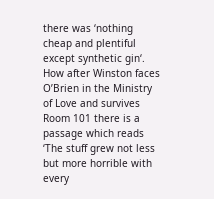there was ‘nothing cheap and plentiful except synthetic gin‘.  How after Winston faces O’Brien in the Ministry of Love and survives Room 101 there is a passage which reads ‘The stuff grew not less but more horrible with every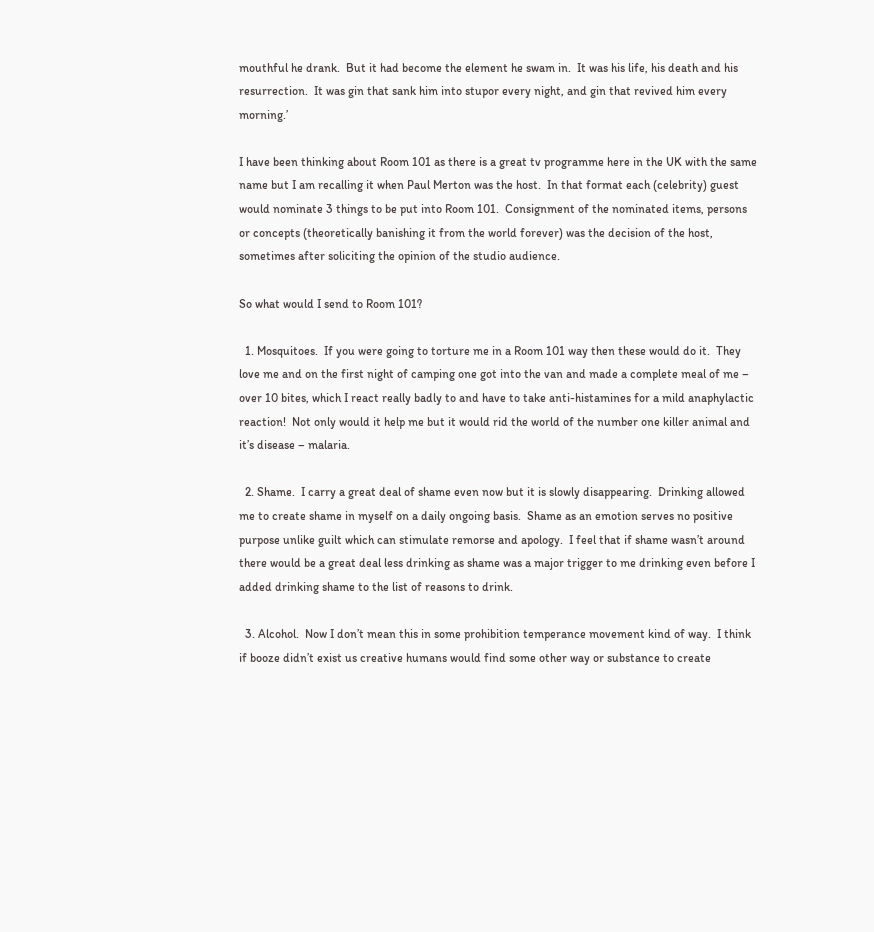mouthful he drank.  But it had become the element he swam in.  It was his life, his death and his resurrection.  It was gin that sank him into stupor every night, and gin that revived him every morning.’

I have been thinking about Room 101 as there is a great tv programme here in the UK with the same name but I am recalling it when Paul Merton was the host.  In that format each (celebrity) guest would nominate 3 things to be put into Room 101.  Consignment of the nominated items, persons or concepts (theoretically banishing it from the world forever) was the decision of the host, sometimes after soliciting the opinion of the studio audience.

So what would I send to Room 101?

  1. Mosquitoes.  If you were going to torture me in a Room 101 way then these would do it.  They love me and on the first night of camping one got into the van and made a complete meal of me – over 10 bites, which I react really badly to and have to take anti-histamines for a mild anaphylactic reaction!  Not only would it help me but it would rid the world of the number one killer animal and it’s disease – malaria.

  2. Shame.  I carry a great deal of shame even now but it is slowly disappearing.  Drinking allowed me to create shame in myself on a daily ongoing basis.  Shame as an emotion serves no positive purpose unlike guilt which can stimulate remorse and apology.  I feel that if shame wasn’t around there would be a great deal less drinking as shame was a major trigger to me drinking even before I added drinking shame to the list of reasons to drink.

  3. Alcohol.  Now I don’t mean this in some prohibition temperance movement kind of way.  I think if booze didn’t exist us creative humans would find some other way or substance to create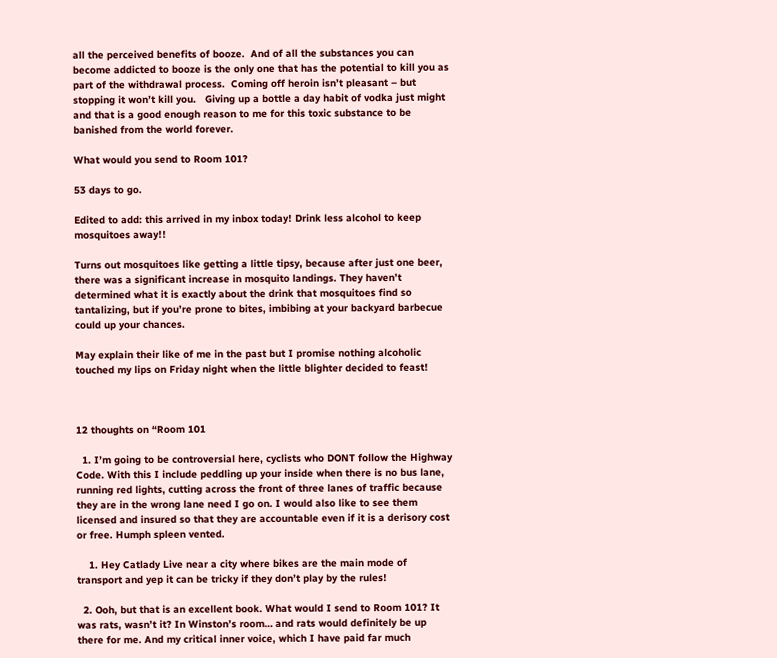all the perceived benefits of booze.  And of all the substances you can become addicted to booze is the only one that has the potential to kill you as part of the withdrawal process.  Coming off heroin isn’t pleasant – but stopping it won’t kill you.   Giving up a bottle a day habit of vodka just might and that is a good enough reason to me for this toxic substance to be banished from the world forever.

What would you send to Room 101?

53 days to go.

Edited to add: this arrived in my inbox today! Drink less alcohol to keep mosquitoes away!!

Turns out mosquitoes like getting a little tipsy, because after just one beer, there was a significant increase in mosquito landings. They haven’t determined what it is exactly about the drink that mosquitoes find so tantalizing, but if you’re prone to bites, imbibing at your backyard barbecue could up your chances.

May explain their like of me in the past but I promise nothing alcoholic touched my lips on Friday night when the little blighter decided to feast!



12 thoughts on “Room 101

  1. I’m going to be controversial here, cyclists who DONT follow the Highway Code. With this I include peddling up your inside when there is no bus lane, running red lights, cutting across the front of three lanes of traffic because they are in the wrong lane need I go on. I would also like to see them licensed and insured so that they are accountable even if it is a derisory cost or free. Humph spleen vented.

    1. Hey Catlady Live near a city where bikes are the main mode of transport and yep it can be tricky if they don’t play by the rules!

  2. Ooh, but that is an excellent book. What would I send to Room 101? It was rats, wasn’t it? In Winston’s room… and rats would definitely be up there for me. And my critical inner voice, which I have paid far much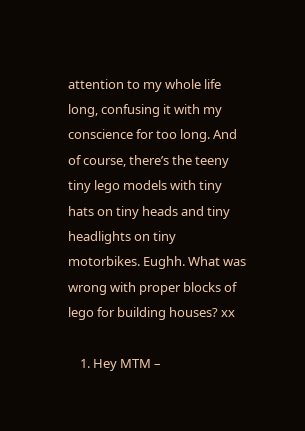attention to my whole life long, confusing it with my conscience for too long. And of course, there’s the teeny tiny lego models with tiny hats on tiny heads and tiny headlights on tiny motorbikes. Eughh. What was wrong with proper blocks of lego for building houses? xx

    1. Hey MTM –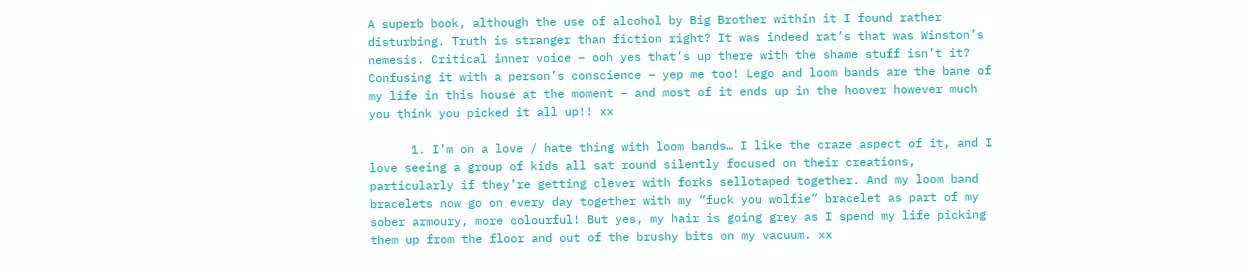A superb book, although the use of alcohol by Big Brother within it I found rather disturbing. Truth is stranger than fiction right? It was indeed rat’s that was Winston’s nemesis. Critical inner voice – ooh yes that’s up there with the shame stuff isn’t it? Confusing it with a person’s conscience – yep me too! Lego and loom bands are the bane of my life in this house at the moment – and most of it ends up in the hoover however much you think you picked it all up!! xx

      1. I’m on a love / hate thing with loom bands… I like the craze aspect of it, and I love seeing a group of kids all sat round silently focused on their creations, particularly if they’re getting clever with forks sellotaped together. And my loom band bracelets now go on every day together with my “fuck you wolfie” bracelet as part of my sober armoury, more colourful! But yes, my hair is going grey as I spend my life picking them up from the floor and out of the brushy bits on my vacuum. xx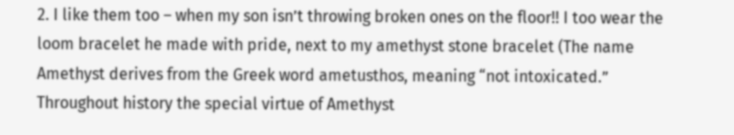2. I like them too – when my son isn’t throwing broken ones on the floor!! I too wear the loom bracelet he made with pride, next to my amethyst stone bracelet (The name Amethyst derives from the Greek word ametusthos, meaning “not intoxicated.” Throughout history the special virtue of Amethyst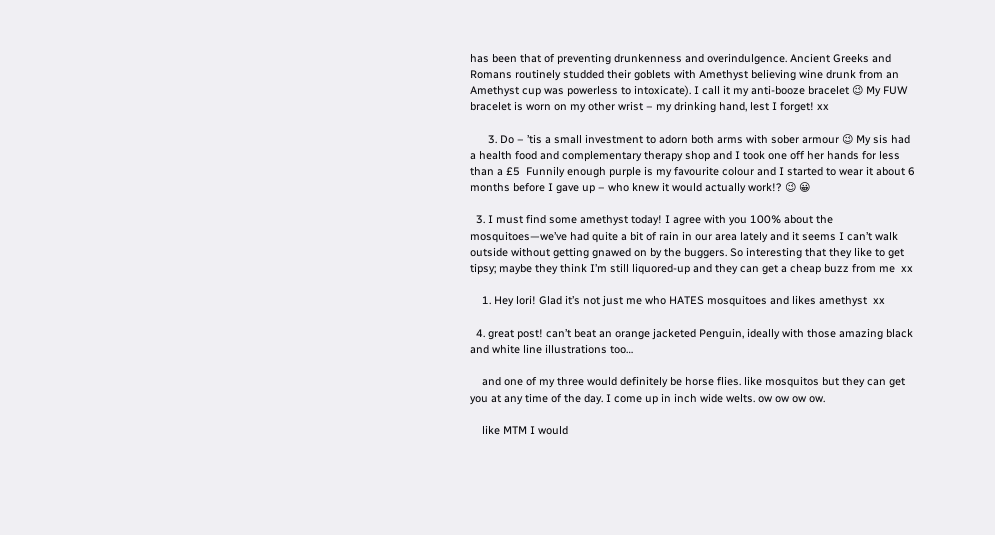has been that of preventing drunkenness and overindulgence. Ancient Greeks and Romans routinely studded their goblets with Amethyst believing wine drunk from an Amethyst cup was powerless to intoxicate). I call it my anti-booze bracelet 😉 My FUW bracelet is worn on my other wrist – my drinking hand, lest I forget! xx

      3. Do – ’tis a small investment to adorn both arms with sober armour 😉 My sis had a health food and complementary therapy shop and I took one off her hands for less than a £5  Funnily enough purple is my favourite colour and I started to wear it about 6 months before I gave up – who knew it would actually work!? 😉 😀

  3. I must find some amethyst today! I agree with you 100% about the mosquitoes—we’ve had quite a bit of rain in our area lately and it seems I can’t walk outside without getting gnawed on by the buggers. So interesting that they like to get tipsy; maybe they think I’m still liquored-up and they can get a cheap buzz from me  xx

    1. Hey lori! Glad it’s not just me who HATES mosquitoes and likes amethyst  xx

  4. great post! can’t beat an orange jacketed Penguin, ideally with those amazing black and white line illustrations too…

    and one of my three would definitely be horse flies. like mosquitos but they can get you at any time of the day. I come up in inch wide welts. ow ow ow ow.

    like MTM I would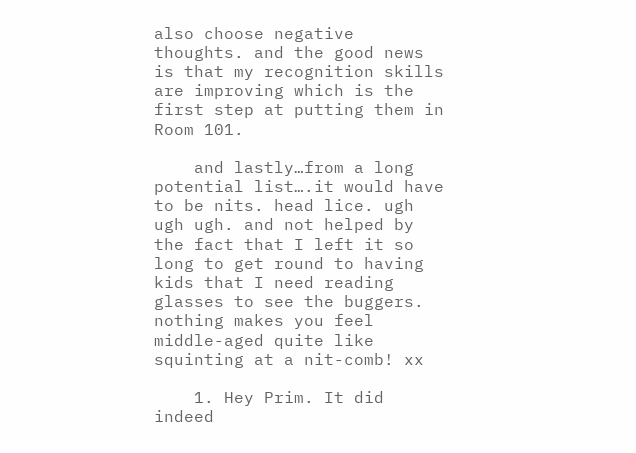also choose negative thoughts. and the good news is that my recognition skills are improving which is the first step at putting them in Room 101.

    and lastly…from a long potential list….it would have to be nits. head lice. ugh ugh ugh. and not helped by the fact that I left it so long to get round to having kids that I need reading glasses to see the buggers. nothing makes you feel middle-aged quite like squinting at a nit-comb! xx

    1. Hey Prim. It did indeed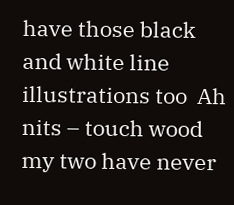have those black and white line illustrations too  Ah nits – touch wood my two have never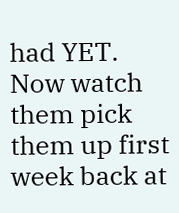had YET. Now watch them pick them up first week back at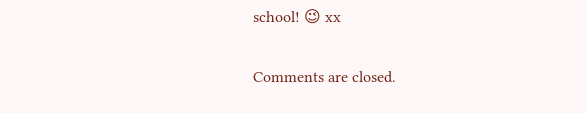school! 😉 xx

Comments are closed.